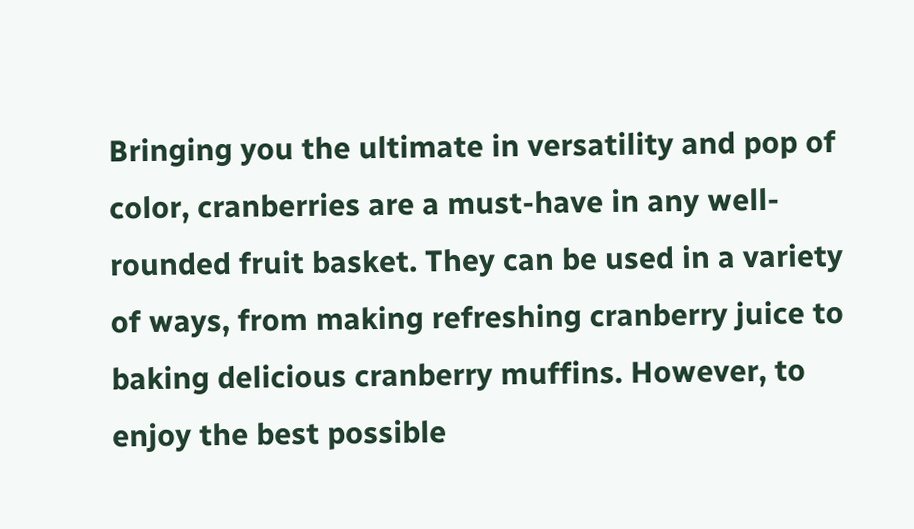Bringing you the ultimate in versatility and pop of color, cranberries are a must-have in any well-rounded fruit basket. They can be used in a variety of ways, from making refreshing cranberry juice to baking delicious cranberry muffins. However, to enjoy the best possible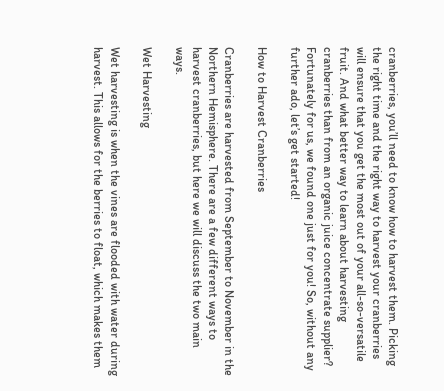cranberries, you’ll need to know how to harvest them. Picking the right time and the right way to harvest your cranberries will ensure that you get the most out of your all-so-versatile fruit. And what better way to learn about harvesting cranberries than from an organic juice concentrate supplier? Fortunately for us, we found one just for you! So, without any further ado, let’s get started!

How to Harvest Cranberries

Cranberries are harvested from September to November in the Northern Hemisphere. There are a few different ways to harvest cranberries, but here we will discuss the two main ways.

Wet Harvesting

Wet harvesting is when the vines are flooded with water during harvest. This allows for the berries to float, which makes them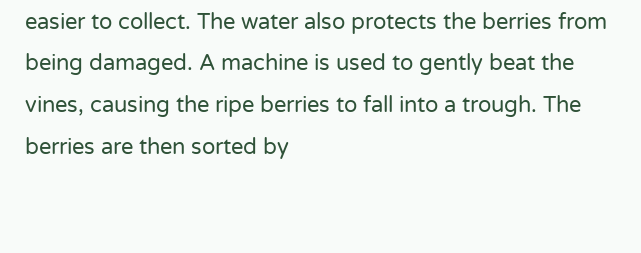easier to collect. The water also protects the berries from being damaged. A machine is used to gently beat the vines, causing the ripe berries to fall into a trough. The berries are then sorted by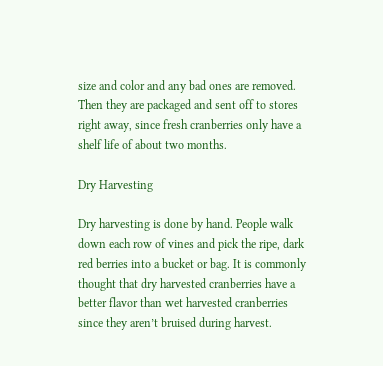size and color and any bad ones are removed. Then they are packaged and sent off to stores right away, since fresh cranberries only have a shelf life of about two months.

Dry Harvesting

Dry harvesting is done by hand. People walk down each row of vines and pick the ripe, dark red berries into a bucket or bag. It is commonly thought that dry harvested cranberries have a better flavor than wet harvested cranberries since they aren’t bruised during harvest.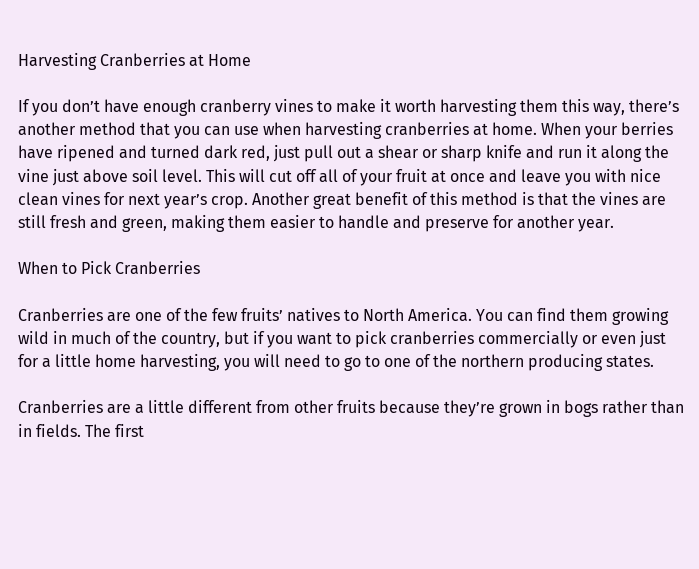Harvesting Cranberries at Home

If you don’t have enough cranberry vines to make it worth harvesting them this way, there’s another method that you can use when harvesting cranberries at home. When your berries have ripened and turned dark red, just pull out a shear or sharp knife and run it along the vine just above soil level. This will cut off all of your fruit at once and leave you with nice clean vines for next year’s crop. Another great benefit of this method is that the vines are still fresh and green, making them easier to handle and preserve for another year.

When to Pick Cranberries

Cranberries are one of the few fruits’ natives to North America. You can find them growing wild in much of the country, but if you want to pick cranberries commercially or even just for a little home harvesting, you will need to go to one of the northern producing states.

Cranberries are a little different from other fruits because they’re grown in bogs rather than in fields. The first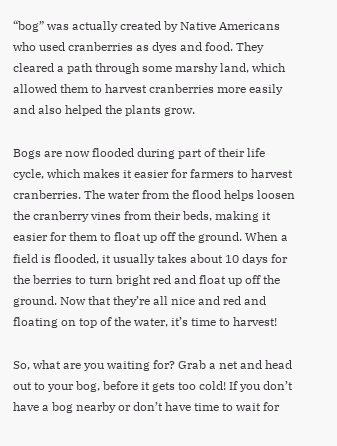“bog” was actually created by Native Americans who used cranberries as dyes and food. They cleared a path through some marshy land, which allowed them to harvest cranberries more easily and also helped the plants grow.

Bogs are now flooded during part of their life cycle, which makes it easier for farmers to harvest cranberries. The water from the flood helps loosen the cranberry vines from their beds, making it easier for them to float up off the ground. When a field is flooded, it usually takes about 10 days for the berries to turn bright red and float up off the ground. Now that they’re all nice and red and floating on top of the water, it’s time to harvest!

So, what are you waiting for? Grab a net and head out to your bog, before it gets too cold! If you don’t have a bog nearby or don’t have time to wait for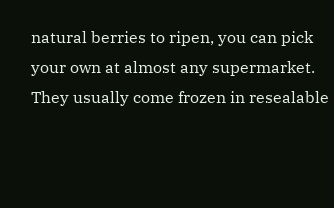natural berries to ripen, you can pick your own at almost any supermarket. They usually come frozen in resealable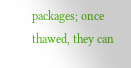packages; once thawed, they can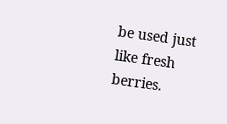be used just like fresh berries.